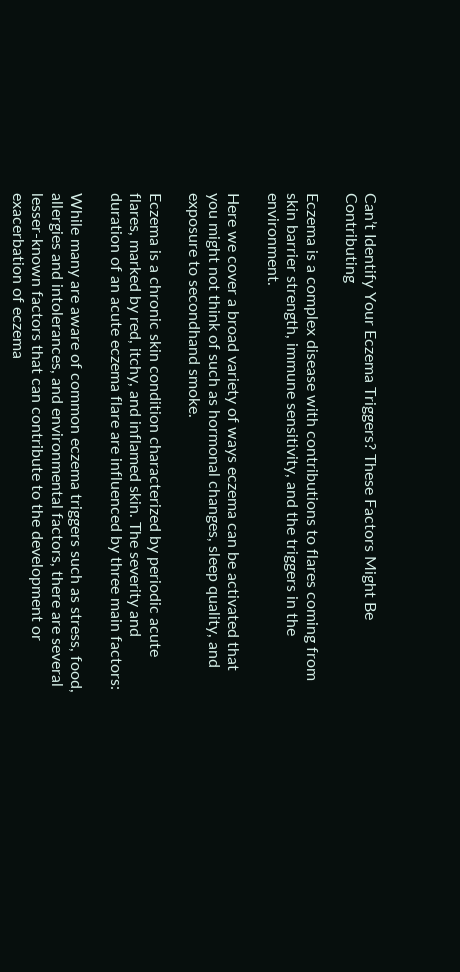Can’t Identify Your Eczema Triggers? These Factors Might Be Contributing

Eczema is a complex disease with contributions to flares coming from skin barrier strength, immune sensitivity, and the triggers in the environment.

Here we cover a broad variety of ways eczema can be activated that you might not think of such as hormonal changes, sleep quality, and exposure to secondhand smoke.

Eczema is a chronic skin condition characterized by periodic acute flares, marked by red, itchy, and inflamed skin. The severity and duration of an acute eczema flare are influenced by three main factors:

While many are aware of common eczema triggers such as stress, food, allergies and intolerances, and environmental factors, there are several lesser-known factors that can contribute to the development or exacerbation of eczema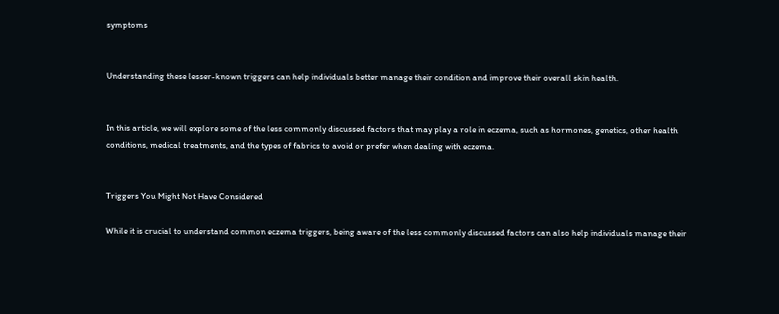symptoms


Understanding these lesser-known triggers can help individuals better manage their condition and improve their overall skin health.


In this article, we will explore some of the less commonly discussed factors that may play a role in eczema, such as hormones, genetics, other health conditions, medical treatments, and the types of fabrics to avoid or prefer when dealing with eczema.


Triggers You Might Not Have Considered

While it is crucial to understand common eczema triggers, being aware of the less commonly discussed factors can also help individuals manage their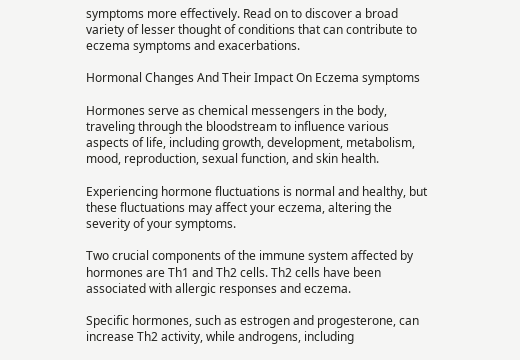symptoms more effectively. Read on to discover a broad variety of lesser thought of conditions that can contribute to eczema symptoms and exacerbations.

Hormonal Changes And Their Impact On Eczema symptoms

Hormones serve as chemical messengers in the body, traveling through the bloodstream to influence various aspects of life, including growth, development, metabolism, mood, reproduction, sexual function, and skin health.

Experiencing hormone fluctuations is normal and healthy, but these fluctuations may affect your eczema, altering the severity of your symptoms.

Two crucial components of the immune system affected by hormones are Th1 and Th2 cells. Th2 cells have been associated with allergic responses and eczema.

Specific hormones, such as estrogen and progesterone, can increase Th2 activity, while androgens, including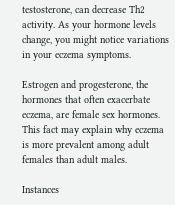testosterone, can decrease Th2 activity. As your hormone levels change, you might notice variations in your eczema symptoms.

Estrogen and progesterone, the hormones that often exacerbate eczema, are female sex hormones. This fact may explain why eczema is more prevalent among adult females than adult males.

Instances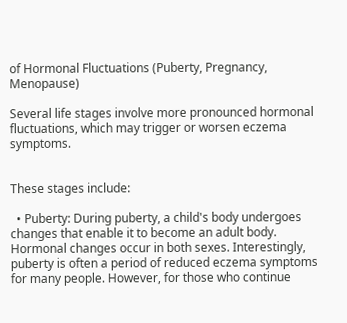of Hormonal Fluctuations (Puberty, Pregnancy, Menopause)

Several life stages involve more pronounced hormonal fluctuations, which may trigger or worsen eczema symptoms.


These stages include:

  • Puberty: During puberty, a child's body undergoes changes that enable it to become an adult body. Hormonal changes occur in both sexes. Interestingly, puberty is often a period of reduced eczema symptoms for many people. However, for those who continue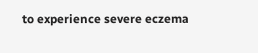to experience severe eczema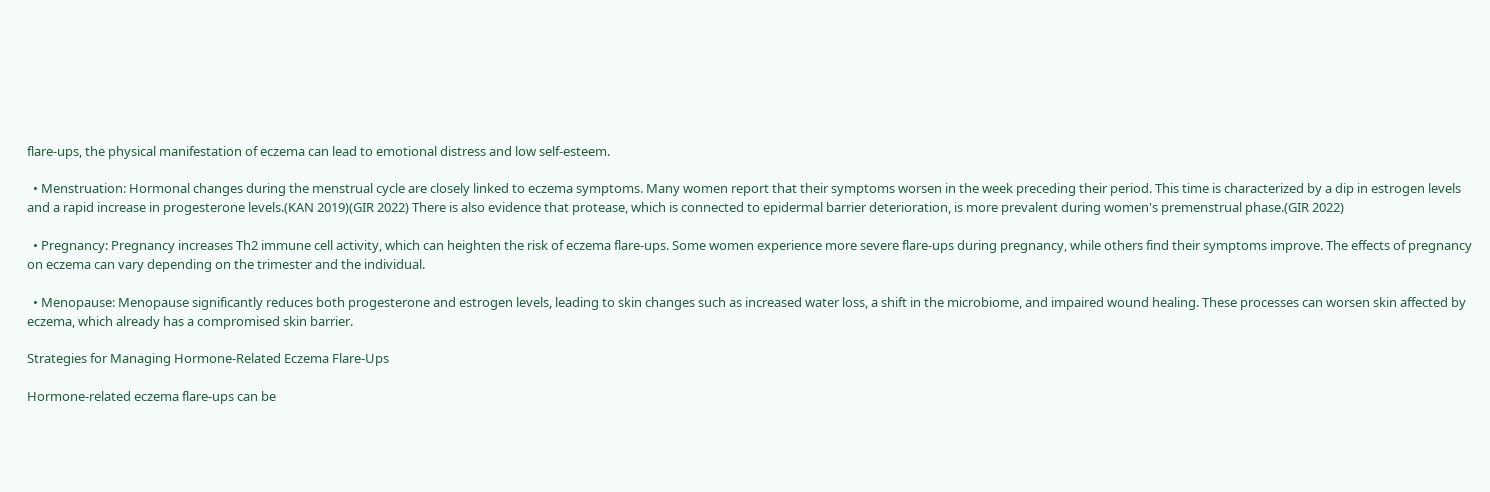flare-ups, the physical manifestation of eczema can lead to emotional distress and low self-esteem.

  • Menstruation: Hormonal changes during the menstrual cycle are closely linked to eczema symptoms. Many women report that their symptoms worsen in the week preceding their period. This time is characterized by a dip in estrogen levels and a rapid increase in progesterone levels.(KAN 2019)(GIR 2022) There is also evidence that protease, which is connected to epidermal barrier deterioration, is more prevalent during women's premenstrual phase.(GIR 2022)

  • Pregnancy: Pregnancy increases Th2 immune cell activity, which can heighten the risk of eczema flare-ups. Some women experience more severe flare-ups during pregnancy, while others find their symptoms improve. The effects of pregnancy on eczema can vary depending on the trimester and the individual.

  • Menopause: Menopause significantly reduces both progesterone and estrogen levels, leading to skin changes such as increased water loss, a shift in the microbiome, and impaired wound healing. These processes can worsen skin affected by eczema, which already has a compromised skin barrier.

Strategies for Managing Hormone-Related Eczema Flare-Ups

Hormone-related eczema flare-ups can be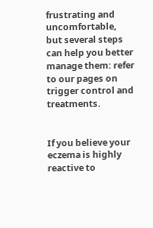frustrating and uncomfortable, but several steps can help you better manage them: refer to our pages on trigger control and treatments.


If you believe your eczema is highly reactive to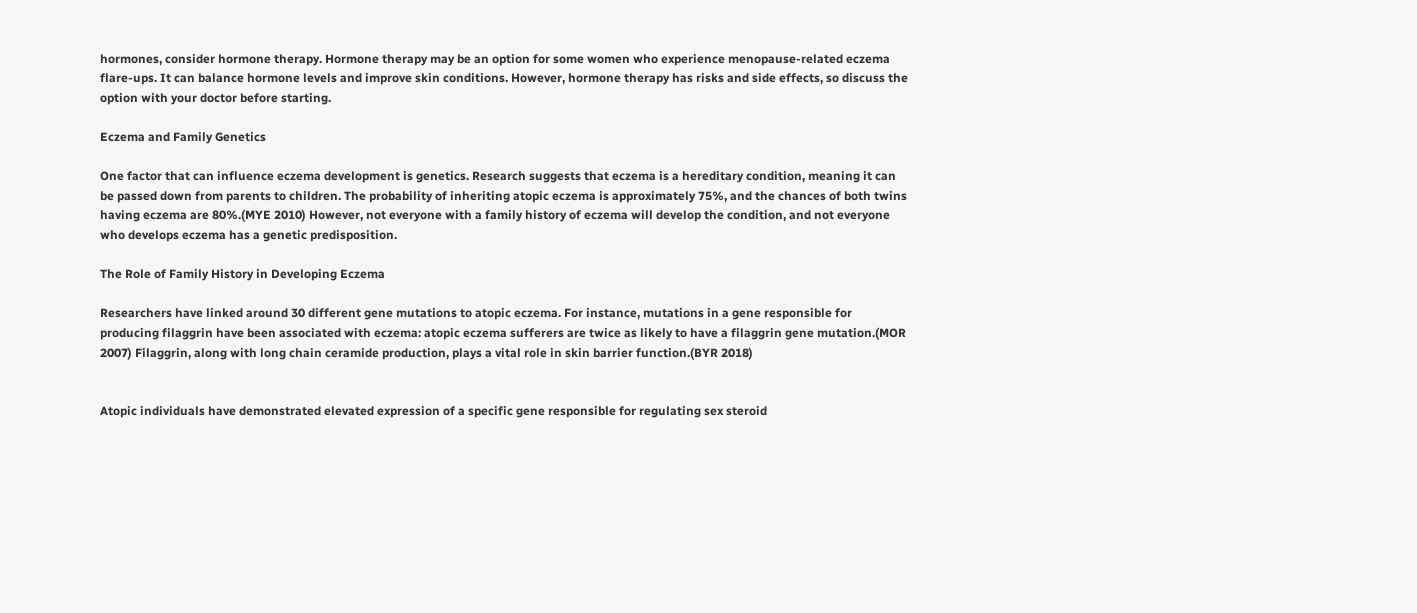hormones, consider hormone therapy. Hormone therapy may be an option for some women who experience menopause-related eczema flare-ups. It can balance hormone levels and improve skin conditions. However, hormone therapy has risks and side effects, so discuss the option with your doctor before starting.

Eczema and Family Genetics

One factor that can influence eczema development is genetics. Research suggests that eczema is a hereditary condition, meaning it can be passed down from parents to children. The probability of inheriting atopic eczema is approximately 75%, and the chances of both twins having eczema are 80%.(MYE 2010) However, not everyone with a family history of eczema will develop the condition, and not everyone who develops eczema has a genetic predisposition.

The Role of Family History in Developing Eczema

Researchers have linked around 30 different gene mutations to atopic eczema. For instance, mutations in a gene responsible for producing filaggrin have been associated with eczema: atopic eczema sufferers are twice as likely to have a filaggrin gene mutation.(MOR 2007) Filaggrin, along with long chain ceramide production, plays a vital role in skin barrier function.(BYR 2018)


Atopic individuals have demonstrated elevated expression of a specific gene responsible for regulating sex steroid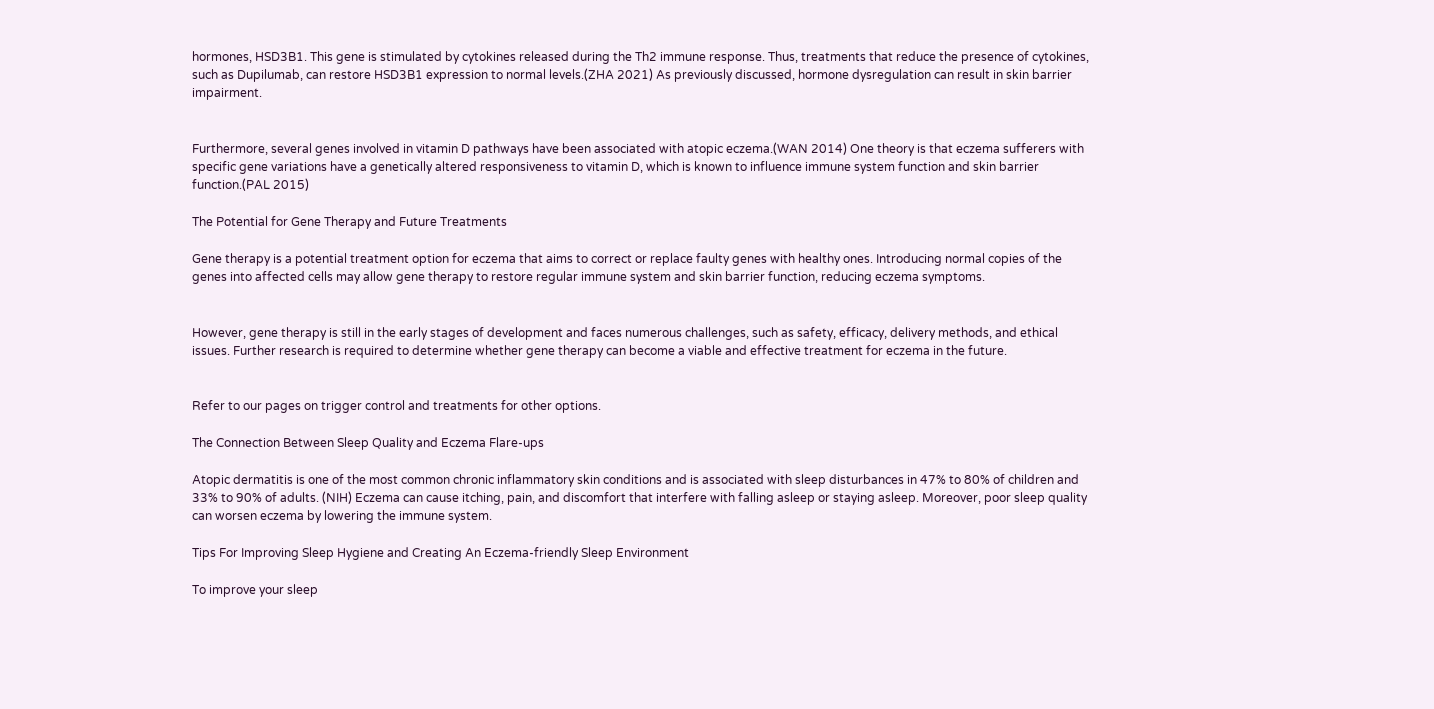hormones, HSD3B1. This gene is stimulated by cytokines released during the Th2 immune response. Thus, treatments that reduce the presence of cytokines, such as Dupilumab, can restore HSD3B1 expression to normal levels.(ZHA 2021) As previously discussed, hormone dysregulation can result in skin barrier impairment.


Furthermore, several genes involved in vitamin D pathways have been associated with atopic eczema.(WAN 2014) One theory is that eczema sufferers with specific gene variations have a genetically altered responsiveness to vitamin D, which is known to influence immune system function and skin barrier function.(PAL 2015)

The Potential for Gene Therapy and Future Treatments

Gene therapy is a potential treatment option for eczema that aims to correct or replace faulty genes with healthy ones. Introducing normal copies of the genes into affected cells may allow gene therapy to restore regular immune system and skin barrier function, reducing eczema symptoms.


However, gene therapy is still in the early stages of development and faces numerous challenges, such as safety, efficacy, delivery methods, and ethical issues. Further research is required to determine whether gene therapy can become a viable and effective treatment for eczema in the future.


Refer to our pages on trigger control and treatments for other options.

The Connection Between Sleep Quality and Eczema Flare-ups

Atopic dermatitis is one of the most common chronic inflammatory skin conditions and is associated with sleep disturbances in 47% to 80% of children and 33% to 90% of adults. (NIH) Eczema can cause itching, pain, and discomfort that interfere with falling asleep or staying asleep. Moreover, poor sleep quality can worsen eczema by lowering the immune system.

Tips For Improving Sleep Hygiene and Creating An Eczema-friendly Sleep Environment

To improve your sleep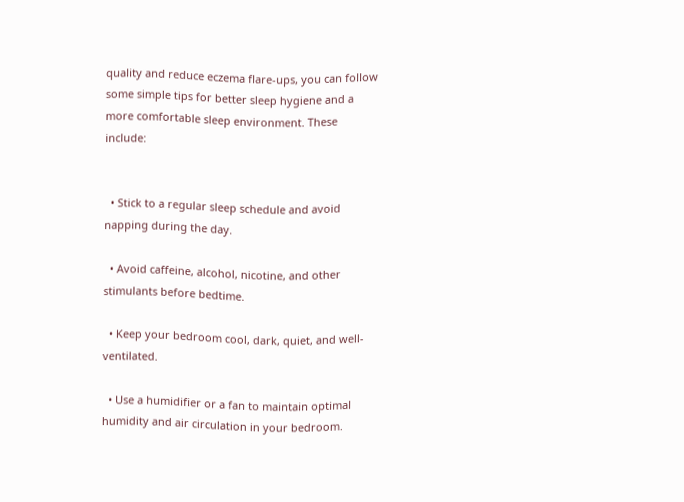quality and reduce eczema flare-ups, you can follow some simple tips for better sleep hygiene and a more comfortable sleep environment. These include:


  • Stick to a regular sleep schedule and avoid napping during the day.

  • Avoid caffeine, alcohol, nicotine, and other stimulants before bedtime.

  • Keep your bedroom cool, dark, quiet, and well-ventilated.

  • Use a humidifier or a fan to maintain optimal humidity and air circulation in your bedroom.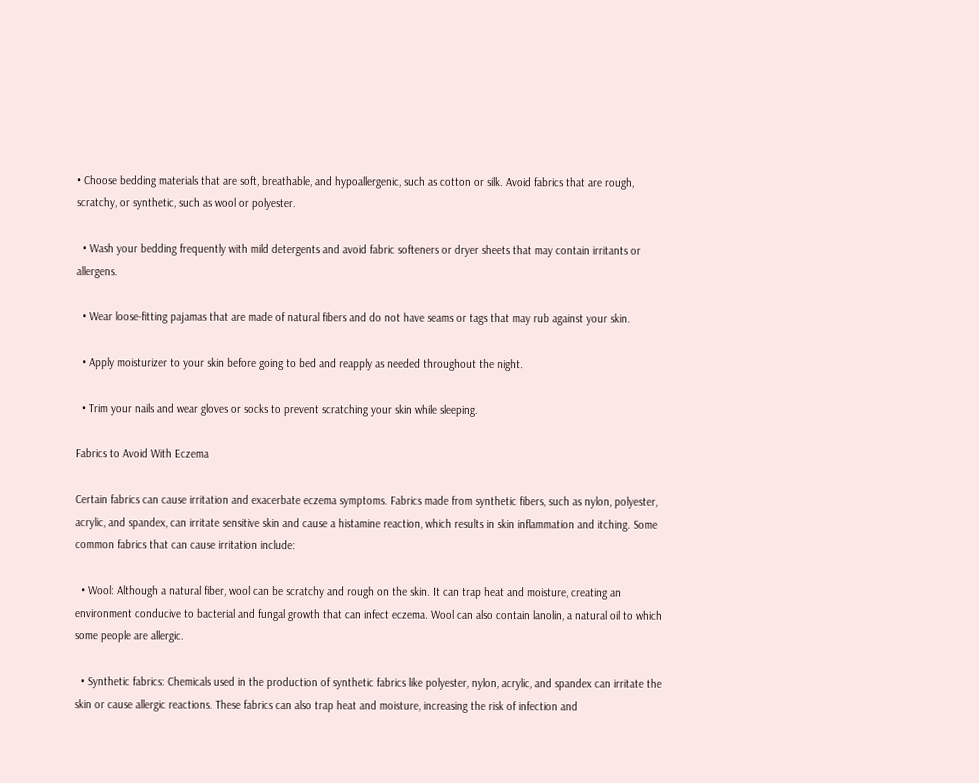• Choose bedding materials that are soft, breathable, and hypoallergenic, such as cotton or silk. Avoid fabrics that are rough, scratchy, or synthetic, such as wool or polyester.

  • Wash your bedding frequently with mild detergents and avoid fabric softeners or dryer sheets that may contain irritants or allergens.

  • Wear loose-fitting pajamas that are made of natural fibers and do not have seams or tags that may rub against your skin.

  • Apply moisturizer to your skin before going to bed and reapply as needed throughout the night.

  • Trim your nails and wear gloves or socks to prevent scratching your skin while sleeping.

Fabrics to Avoid With Eczema

Certain fabrics can cause irritation and exacerbate eczema symptoms. Fabrics made from synthetic fibers, such as nylon, polyester, acrylic, and spandex, can irritate sensitive skin and cause a histamine reaction, which results in skin inflammation and itching. Some common fabrics that can cause irritation include:

  • Wool: Although a natural fiber, wool can be scratchy and rough on the skin. It can trap heat and moisture, creating an environment conducive to bacterial and fungal growth that can infect eczema. Wool can also contain lanolin, a natural oil to which some people are allergic.

  • Synthetic fabrics: Chemicals used in the production of synthetic fabrics like polyester, nylon, acrylic, and spandex can irritate the skin or cause allergic reactions. These fabrics can also trap heat and moisture, increasing the risk of infection and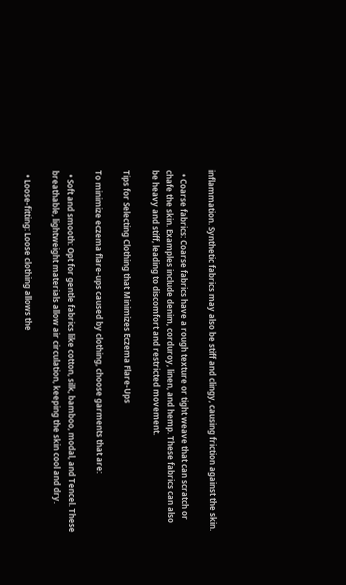inflammation. Synthetic fabrics may also be stiff and clingy, causing friction against the skin.

  • Coarse fabrics: Coarse fabrics have a rough texture or tight weave that can scratch or chafe the skin. Examples include denim, corduroy, linen, and hemp. These fabrics can also be heavy and stiff, leading to discomfort and restricted movement.

Tips for Selecting Clothing that Minimizes Eczema Flare-Ups

To minimize eczema flare-ups caused by clothing, choose garments that are:

  • Soft and smooth: Opt for gentle fabrics like cotton, silk, bamboo, modal, and Tencel. These breathable, lightweight materials allow air circulation, keeping the skin cool and dry.

  • Loose-fitting: Loose clothing allows the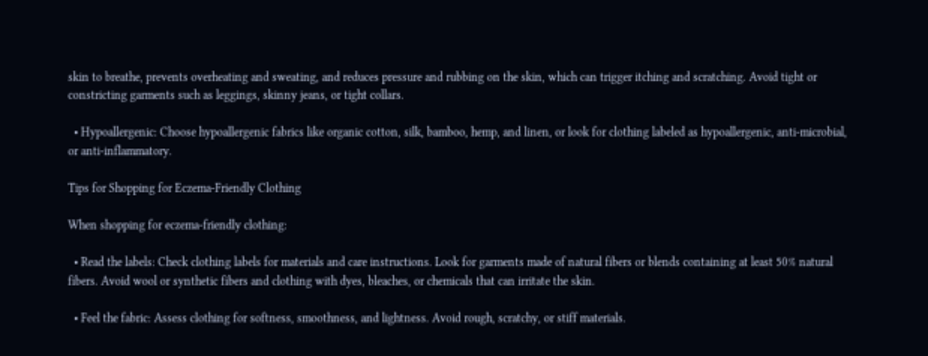skin to breathe, prevents overheating and sweating, and reduces pressure and rubbing on the skin, which can trigger itching and scratching. Avoid tight or constricting garments such as leggings, skinny jeans, or tight collars.

  • Hypoallergenic: Choose hypoallergenic fabrics like organic cotton, silk, bamboo, hemp, and linen, or look for clothing labeled as hypoallergenic, anti-microbial, or anti-inflammatory.

Tips for Shopping for Eczema-Friendly Clothing

When shopping for eczema-friendly clothing:

  • Read the labels: Check clothing labels for materials and care instructions. Look for garments made of natural fibers or blends containing at least 50% natural fibers. Avoid wool or synthetic fibers and clothing with dyes, bleaches, or chemicals that can irritate the skin.

  • Feel the fabric: Assess clothing for softness, smoothness, and lightness. Avoid rough, scratchy, or stiff materials.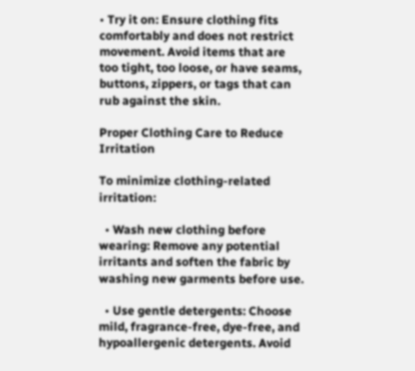• Try it on: Ensure clothing fits comfortably and does not restrict movement. Avoid items that are too tight, too loose, or have seams, buttons, zippers, or tags that can rub against the skin.

Proper Clothing Care to Reduce Irritation

To minimize clothing-related irritation:

  • Wash new clothing before wearing: Remove any potential irritants and soften the fabric by washing new garments before use.

  • Use gentle detergents: Choose mild, fragrance-free, dye-free, and hypoallergenic detergents. Avoid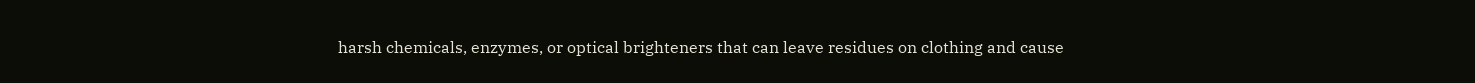harsh chemicals, enzymes, or optical brighteners that can leave residues on clothing and cause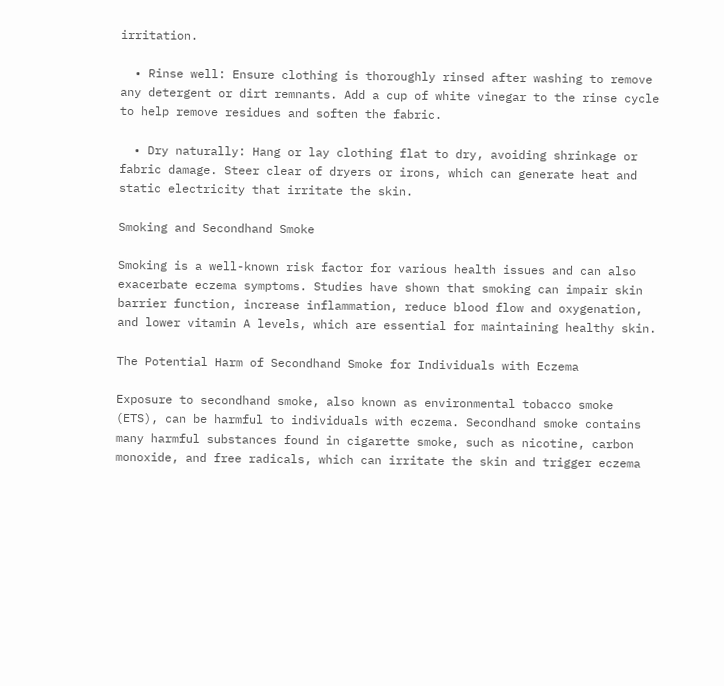irritation.

  • Rinse well: Ensure clothing is thoroughly rinsed after washing to remove any detergent or dirt remnants. Add a cup of white vinegar to the rinse cycle to help remove residues and soften the fabric.

  • Dry naturally: Hang or lay clothing flat to dry, avoiding shrinkage or fabric damage. Steer clear of dryers or irons, which can generate heat and static electricity that irritate the skin.

Smoking and Secondhand Smoke

Smoking is a well-known risk factor for various health issues and can also exacerbate eczema symptoms. Studies have shown that smoking can impair skin barrier function, increase inflammation, reduce blood flow and oxygenation, and lower vitamin A levels, which are essential for maintaining healthy skin.

The Potential Harm of Secondhand Smoke for Individuals with Eczema

Exposure to secondhand smoke, also known as environmental tobacco smoke (ETS), can be harmful to individuals with eczema. Secondhand smoke contains many harmful substances found in cigarette smoke, such as nicotine, carbon monoxide, and free radicals, which can irritate the skin and trigger eczema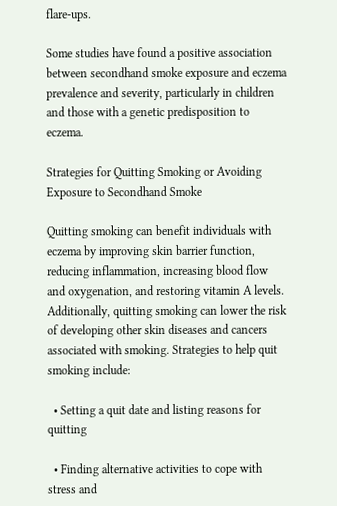flare-ups.

Some studies have found a positive association between secondhand smoke exposure and eczema prevalence and severity, particularly in children and those with a genetic predisposition to eczema.

Strategies for Quitting Smoking or Avoiding Exposure to Secondhand Smoke

Quitting smoking can benefit individuals with eczema by improving skin barrier function, reducing inflammation, increasing blood flow and oxygenation, and restoring vitamin A levels. Additionally, quitting smoking can lower the risk of developing other skin diseases and cancers associated with smoking. Strategies to help quit smoking include:

  • Setting a quit date and listing reasons for quitting

  • Finding alternative activities to cope with stress and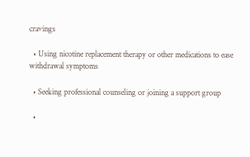cravings

  • Using nicotine replacement therapy or other medications to ease withdrawal symptoms

  • Seeking professional counseling or joining a support group

  •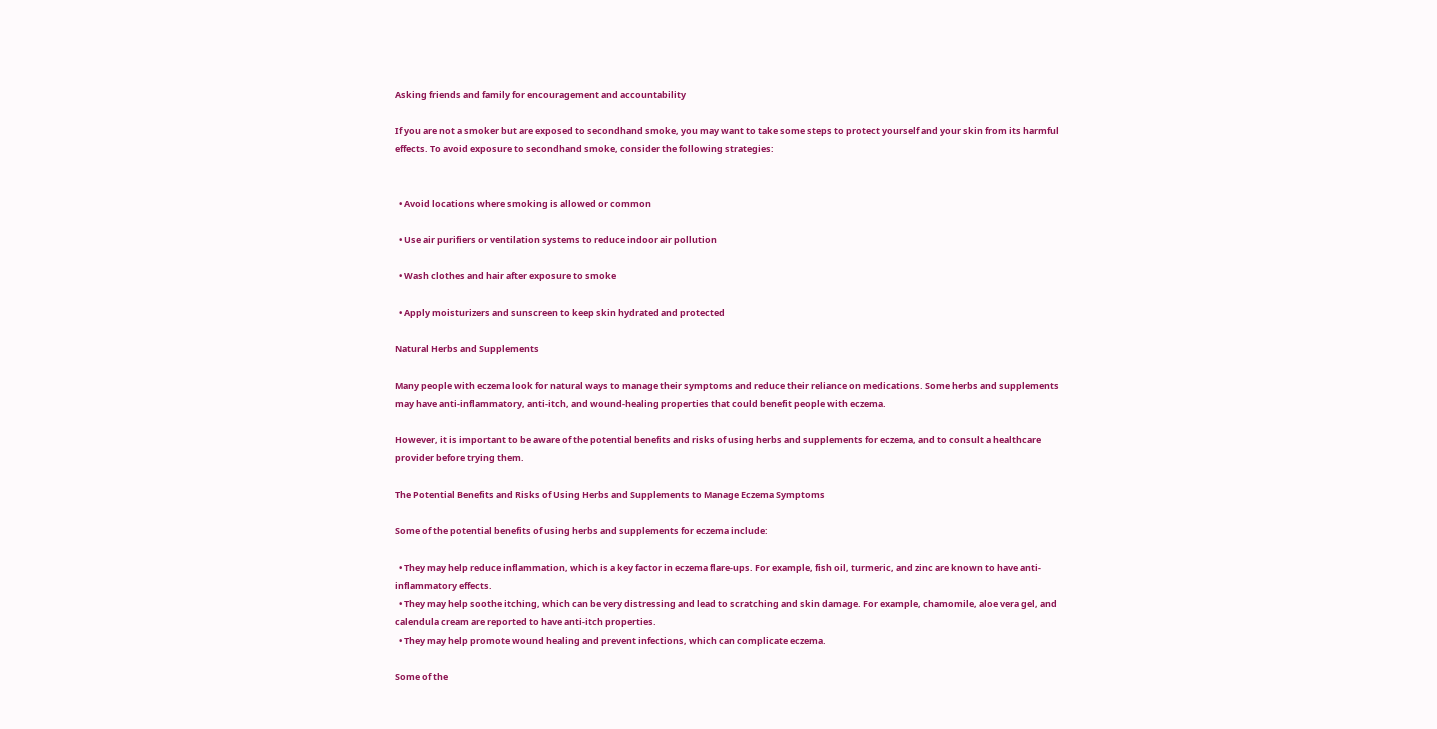Asking friends and family for encouragement and accountability

If you are not a smoker but are exposed to secondhand smoke, you may want to take some steps to protect yourself and your skin from its harmful effects. To avoid exposure to secondhand smoke, consider the following strategies:


  • Avoid locations where smoking is allowed or common

  • Use air purifiers or ventilation systems to reduce indoor air pollution

  • Wash clothes and hair after exposure to smoke

  • Apply moisturizers and sunscreen to keep skin hydrated and protected

Natural Herbs and Supplements

Many people with eczema look for natural ways to manage their symptoms and reduce their reliance on medications. Some herbs and supplements may have anti-inflammatory, anti-itch, and wound-healing properties that could benefit people with eczema.

However, it is important to be aware of the potential benefits and risks of using herbs and supplements for eczema, and to consult a healthcare provider before trying them.

The Potential Benefits and Risks of Using Herbs and Supplements to Manage Eczema Symptoms

Some of the potential benefits of using herbs and supplements for eczema include:

  • They may help reduce inflammation, which is a key factor in eczema flare-ups. For example, fish oil, turmeric, and zinc are known to have anti-inflammatory effects.
  • They may help soothe itching, which can be very distressing and lead to scratching and skin damage. For example, chamomile, aloe vera gel, and calendula cream are reported to have anti-itch properties.
  • They may help promote wound healing and prevent infections, which can complicate eczema.

Some of the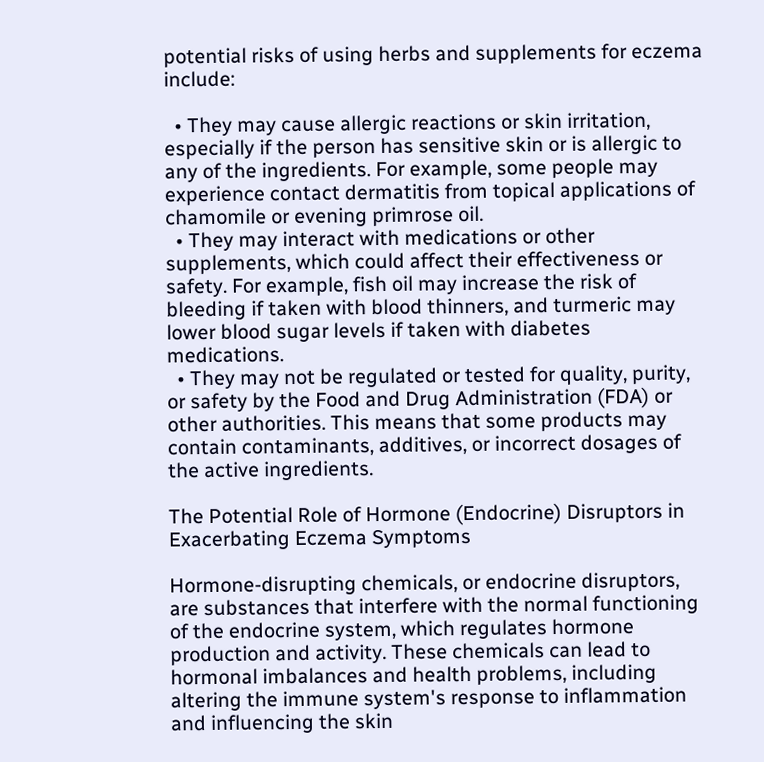potential risks of using herbs and supplements for eczema include:

  • They may cause allergic reactions or skin irritation, especially if the person has sensitive skin or is allergic to any of the ingredients. For example, some people may experience contact dermatitis from topical applications of chamomile or evening primrose oil.
  • They may interact with medications or other supplements, which could affect their effectiveness or safety. For example, fish oil may increase the risk of bleeding if taken with blood thinners, and turmeric may lower blood sugar levels if taken with diabetes medications.
  • They may not be regulated or tested for quality, purity, or safety by the Food and Drug Administration (FDA) or other authorities. This means that some products may contain contaminants, additives, or incorrect dosages of the active ingredients.

The Potential Role of Hormone (Endocrine) Disruptors in Exacerbating Eczema Symptoms

Hormone-disrupting chemicals, or endocrine disruptors, are substances that interfere with the normal functioning of the endocrine system, which regulates hormone production and activity. These chemicals can lead to hormonal imbalances and health problems, including altering the immune system's response to inflammation and influencing the skin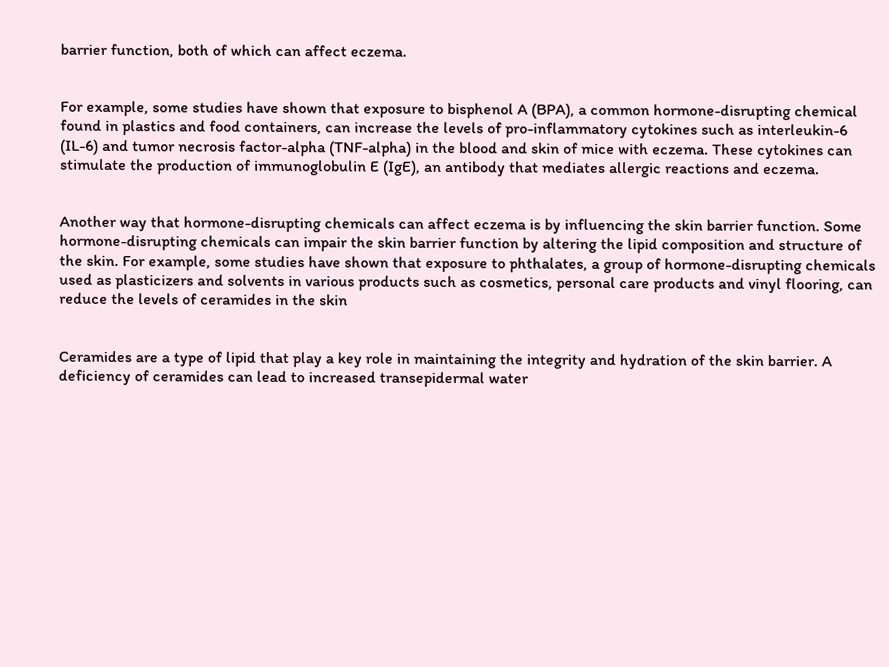barrier function, both of which can affect eczema.


For example, some studies have shown that exposure to bisphenol A (BPA), a common hormone-disrupting chemical found in plastics and food containers, can increase the levels of pro-inflammatory cytokines such as interleukin-6 (IL-6) and tumor necrosis factor-alpha (TNF-alpha) in the blood and skin of mice with eczema. These cytokines can stimulate the production of immunoglobulin E (IgE), an antibody that mediates allergic reactions and eczema.


Another way that hormone-disrupting chemicals can affect eczema is by influencing the skin barrier function. Some hormone-disrupting chemicals can impair the skin barrier function by altering the lipid composition and structure of the skin. For example, some studies have shown that exposure to phthalates, a group of hormone-disrupting chemicals used as plasticizers and solvents in various products such as cosmetics, personal care products and vinyl flooring, can reduce the levels of ceramides in the skin


Ceramides are a type of lipid that play a key role in maintaining the integrity and hydration of the skin barrier. A deficiency of ceramides can lead to increased transepidermal water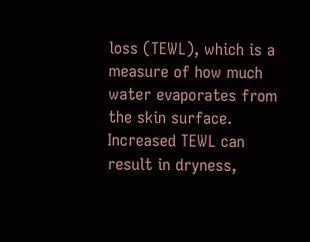loss (TEWL), which is a measure of how much water evaporates from the skin surface. Increased TEWL can result in dryness,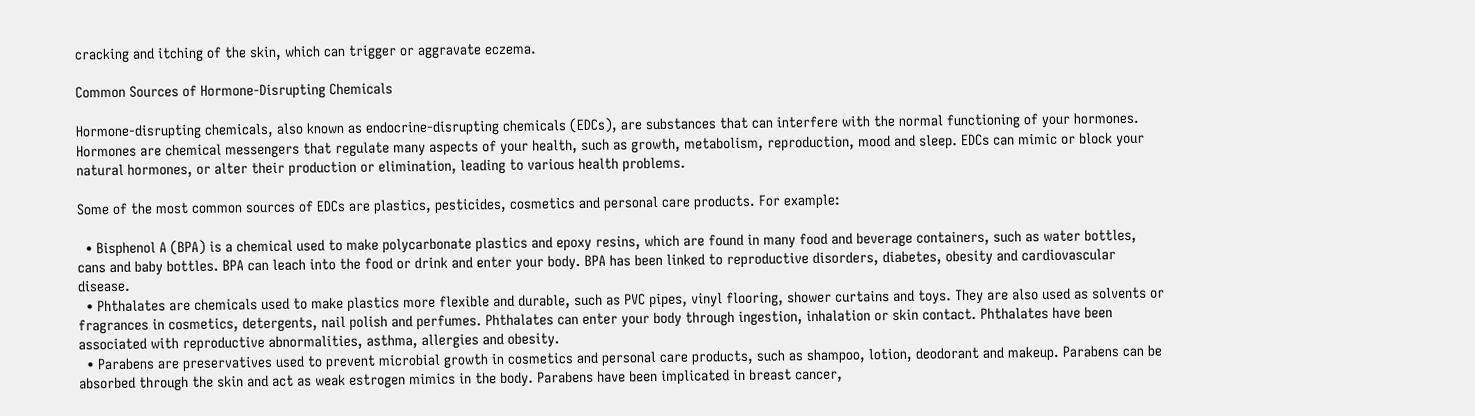cracking and itching of the skin, which can trigger or aggravate eczema.

Common Sources of Hormone-Disrupting Chemicals

Hormone-disrupting chemicals, also known as endocrine-disrupting chemicals (EDCs), are substances that can interfere with the normal functioning of your hormones. Hormones are chemical messengers that regulate many aspects of your health, such as growth, metabolism, reproduction, mood and sleep. EDCs can mimic or block your natural hormones, or alter their production or elimination, leading to various health problems.

Some of the most common sources of EDCs are plastics, pesticides, cosmetics and personal care products. For example:

  • Bisphenol A (BPA) is a chemical used to make polycarbonate plastics and epoxy resins, which are found in many food and beverage containers, such as water bottles, cans and baby bottles. BPA can leach into the food or drink and enter your body. BPA has been linked to reproductive disorders, diabetes, obesity and cardiovascular disease.
  • Phthalates are chemicals used to make plastics more flexible and durable, such as PVC pipes, vinyl flooring, shower curtains and toys. They are also used as solvents or fragrances in cosmetics, detergents, nail polish and perfumes. Phthalates can enter your body through ingestion, inhalation or skin contact. Phthalates have been associated with reproductive abnormalities, asthma, allergies and obesity.
  • Parabens are preservatives used to prevent microbial growth in cosmetics and personal care products, such as shampoo, lotion, deodorant and makeup. Parabens can be absorbed through the skin and act as weak estrogen mimics in the body. Parabens have been implicated in breast cancer,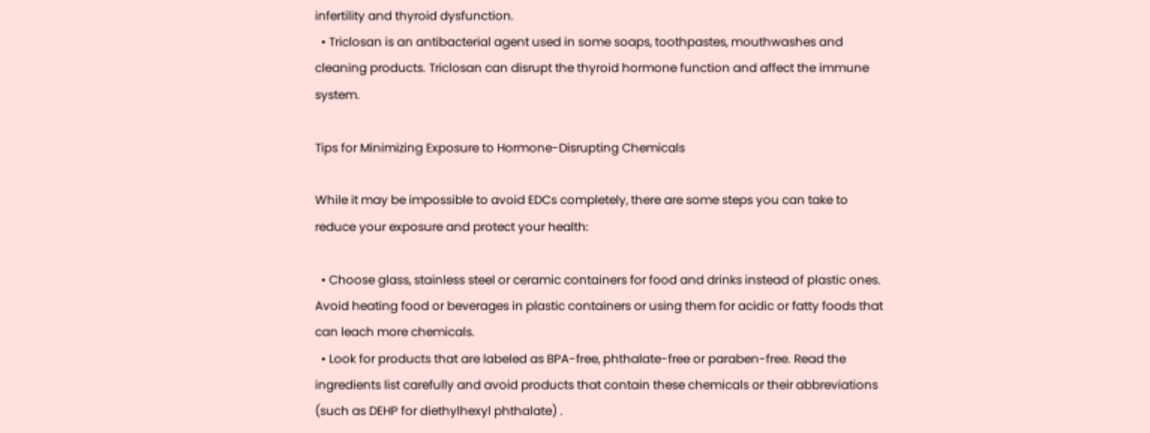infertility and thyroid dysfunction.
  • Triclosan is an antibacterial agent used in some soaps, toothpastes, mouthwashes and cleaning products. Triclosan can disrupt the thyroid hormone function and affect the immune system.

Tips for Minimizing Exposure to Hormone-Disrupting Chemicals

While it may be impossible to avoid EDCs completely, there are some steps you can take to reduce your exposure and protect your health:

  • Choose glass, stainless steel or ceramic containers for food and drinks instead of plastic ones. Avoid heating food or beverages in plastic containers or using them for acidic or fatty foods that can leach more chemicals.
  • Look for products that are labeled as BPA-free, phthalate-free or paraben-free. Read the ingredients list carefully and avoid products that contain these chemicals or their abbreviations (such as DEHP for diethylhexyl phthalate) .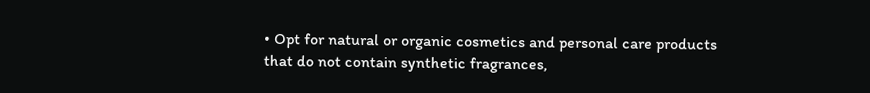• Opt for natural or organic cosmetics and personal care products that do not contain synthetic fragrances,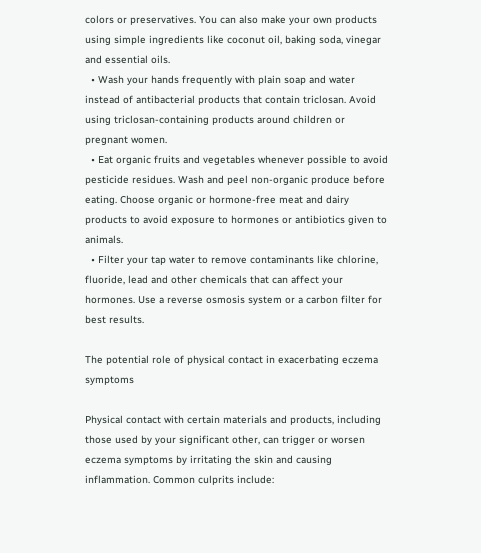colors or preservatives. You can also make your own products using simple ingredients like coconut oil, baking soda, vinegar and essential oils.
  • Wash your hands frequently with plain soap and water instead of antibacterial products that contain triclosan. Avoid using triclosan-containing products around children or pregnant women.
  • Eat organic fruits and vegetables whenever possible to avoid pesticide residues. Wash and peel non-organic produce before eating. Choose organic or hormone-free meat and dairy products to avoid exposure to hormones or antibiotics given to animals.
  • Filter your tap water to remove contaminants like chlorine, fluoride, lead and other chemicals that can affect your hormones. Use a reverse osmosis system or a carbon filter for best results.

The potential role of physical contact in exacerbating eczema symptoms

Physical contact with certain materials and products, including those used by your significant other, can trigger or worsen eczema symptoms by irritating the skin and causing inflammation. Common culprits include: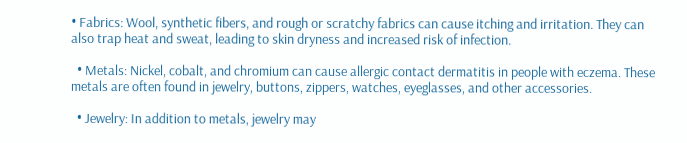• Fabrics: Wool, synthetic fibers, and rough or scratchy fabrics can cause itching and irritation. They can also trap heat and sweat, leading to skin dryness and increased risk of infection.

  • Metals: Nickel, cobalt, and chromium can cause allergic contact dermatitis in people with eczema. These metals are often found in jewelry, buttons, zippers, watches, eyeglasses, and other accessories.

  • Jewelry: In addition to metals, jewelry may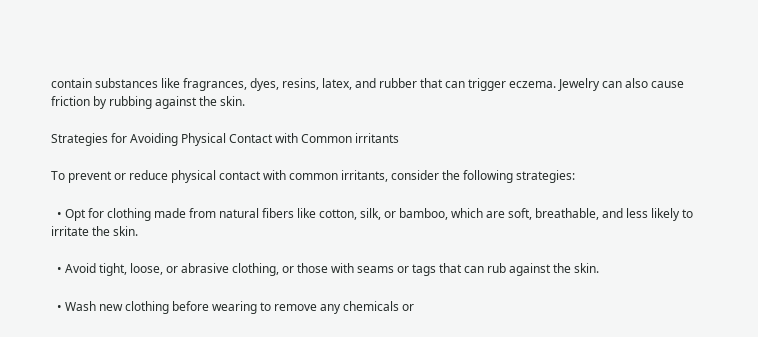contain substances like fragrances, dyes, resins, latex, and rubber that can trigger eczema. Jewelry can also cause friction by rubbing against the skin.

Strategies for Avoiding Physical Contact with Common irritants

To prevent or reduce physical contact with common irritants, consider the following strategies:

  • Opt for clothing made from natural fibers like cotton, silk, or bamboo, which are soft, breathable, and less likely to irritate the skin.

  • Avoid tight, loose, or abrasive clothing, or those with seams or tags that can rub against the skin.

  • Wash new clothing before wearing to remove any chemicals or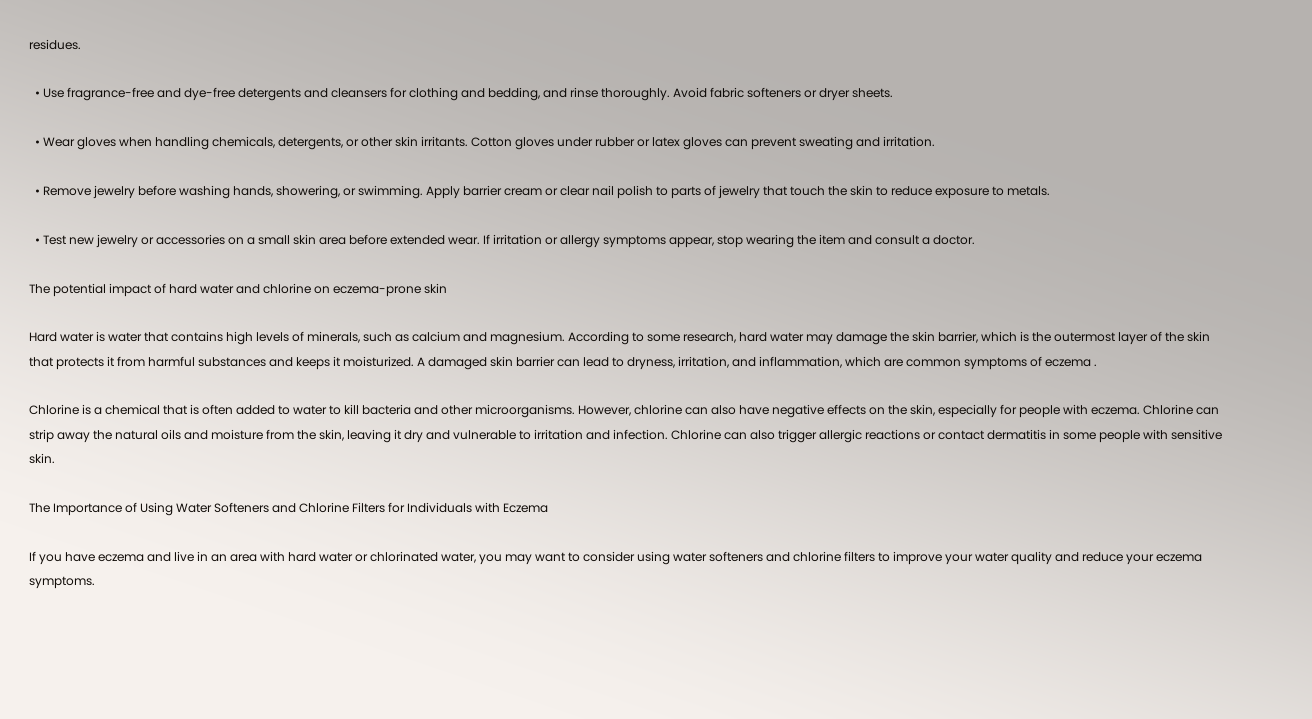residues.

  • Use fragrance-free and dye-free detergents and cleansers for clothing and bedding, and rinse thoroughly. Avoid fabric softeners or dryer sheets.

  • Wear gloves when handling chemicals, detergents, or other skin irritants. Cotton gloves under rubber or latex gloves can prevent sweating and irritation.

  • Remove jewelry before washing hands, showering, or swimming. Apply barrier cream or clear nail polish to parts of jewelry that touch the skin to reduce exposure to metals.

  • Test new jewelry or accessories on a small skin area before extended wear. If irritation or allergy symptoms appear, stop wearing the item and consult a doctor.

The potential impact of hard water and chlorine on eczema-prone skin

Hard water is water that contains high levels of minerals, such as calcium and magnesium. According to some research, hard water may damage the skin barrier, which is the outermost layer of the skin that protects it from harmful substances and keeps it moisturized. A damaged skin barrier can lead to dryness, irritation, and inflammation, which are common symptoms of eczema .

Chlorine is a chemical that is often added to water to kill bacteria and other microorganisms. However, chlorine can also have negative effects on the skin, especially for people with eczema. Chlorine can strip away the natural oils and moisture from the skin, leaving it dry and vulnerable to irritation and infection. Chlorine can also trigger allergic reactions or contact dermatitis in some people with sensitive skin.

The Importance of Using Water Softeners and Chlorine Filters for Individuals with Eczema

If you have eczema and live in an area with hard water or chlorinated water, you may want to consider using water softeners and chlorine filters to improve your water quality and reduce your eczema symptoms.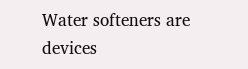Water softeners are devices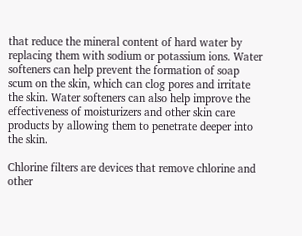that reduce the mineral content of hard water by replacing them with sodium or potassium ions. Water softeners can help prevent the formation of soap scum on the skin, which can clog pores and irritate the skin. Water softeners can also help improve the effectiveness of moisturizers and other skin care products by allowing them to penetrate deeper into the skin.

Chlorine filters are devices that remove chlorine and other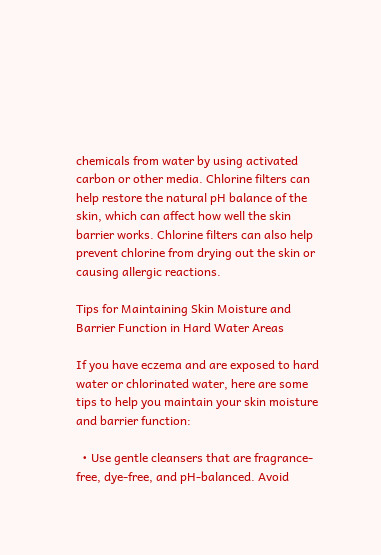chemicals from water by using activated carbon or other media. Chlorine filters can help restore the natural pH balance of the skin, which can affect how well the skin barrier works. Chlorine filters can also help prevent chlorine from drying out the skin or causing allergic reactions.

Tips for Maintaining Skin Moisture and Barrier Function in Hard Water Areas

If you have eczema and are exposed to hard water or chlorinated water, here are some tips to help you maintain your skin moisture and barrier function:

  • Use gentle cleansers that are fragrance-free, dye-free, and pH-balanced. Avoid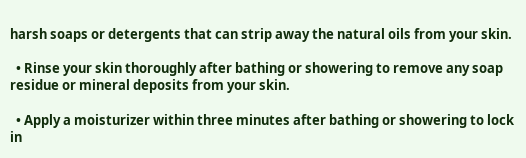harsh soaps or detergents that can strip away the natural oils from your skin.

  • Rinse your skin thoroughly after bathing or showering to remove any soap residue or mineral deposits from your skin.

  • Apply a moisturizer within three minutes after bathing or showering to lock in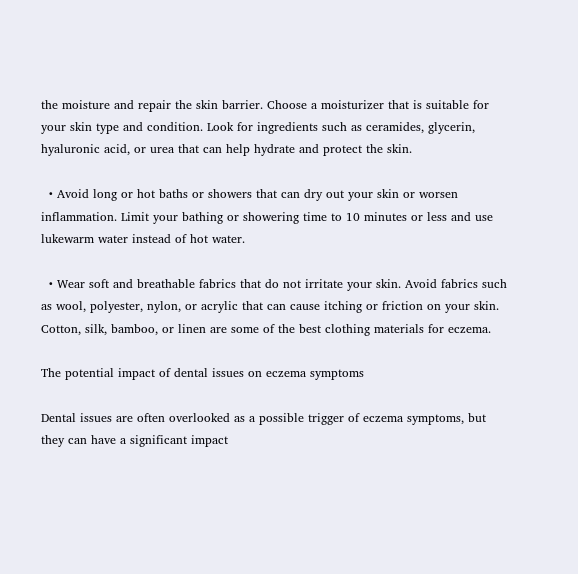the moisture and repair the skin barrier. Choose a moisturizer that is suitable for your skin type and condition. Look for ingredients such as ceramides, glycerin, hyaluronic acid, or urea that can help hydrate and protect the skin.

  • Avoid long or hot baths or showers that can dry out your skin or worsen inflammation. Limit your bathing or showering time to 10 minutes or less and use lukewarm water instead of hot water.

  • Wear soft and breathable fabrics that do not irritate your skin. Avoid fabrics such as wool, polyester, nylon, or acrylic that can cause itching or friction on your skin. Cotton, silk, bamboo, or linen are some of the best clothing materials for eczema.

The potential impact of dental issues on eczema symptoms

Dental issues are often overlooked as a possible trigger of eczema symptoms, but they can have a significant impact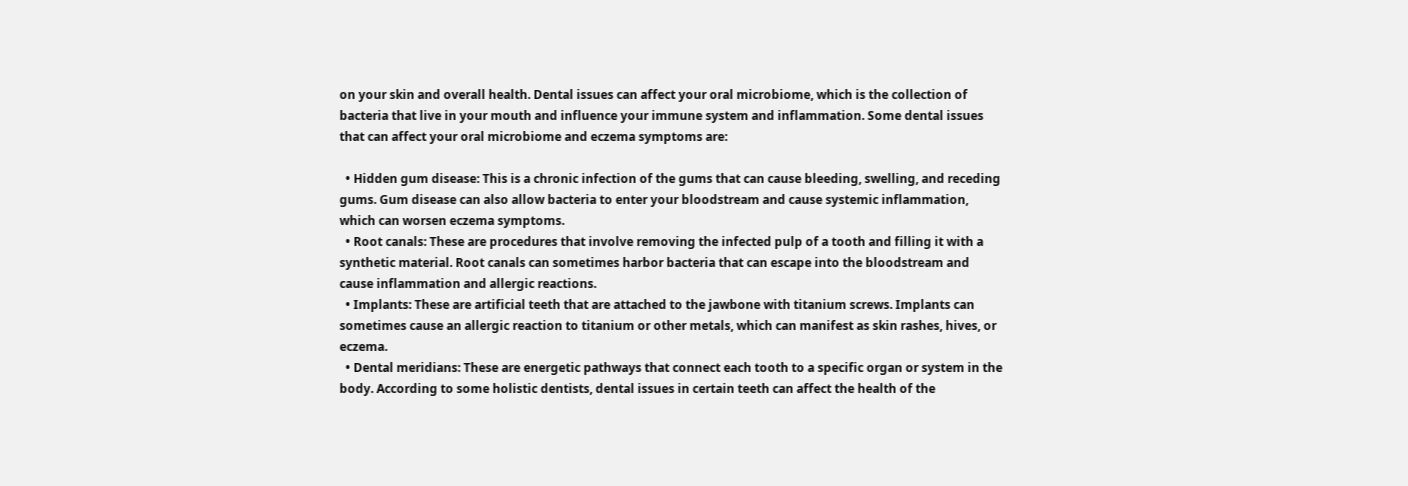on your skin and overall health. Dental issues can affect your oral microbiome, which is the collection of bacteria that live in your mouth and influence your immune system and inflammation. Some dental issues that can affect your oral microbiome and eczema symptoms are:

  • Hidden gum disease: This is a chronic infection of the gums that can cause bleeding, swelling, and receding gums. Gum disease can also allow bacteria to enter your bloodstream and cause systemic inflammation, which can worsen eczema symptoms.
  • Root canals: These are procedures that involve removing the infected pulp of a tooth and filling it with a synthetic material. Root canals can sometimes harbor bacteria that can escape into the bloodstream and cause inflammation and allergic reactions.
  • Implants: These are artificial teeth that are attached to the jawbone with titanium screws. Implants can sometimes cause an allergic reaction to titanium or other metals, which can manifest as skin rashes, hives, or eczema.
  • Dental meridians: These are energetic pathways that connect each tooth to a specific organ or system in the body. According to some holistic dentists, dental issues in certain teeth can affect the health of the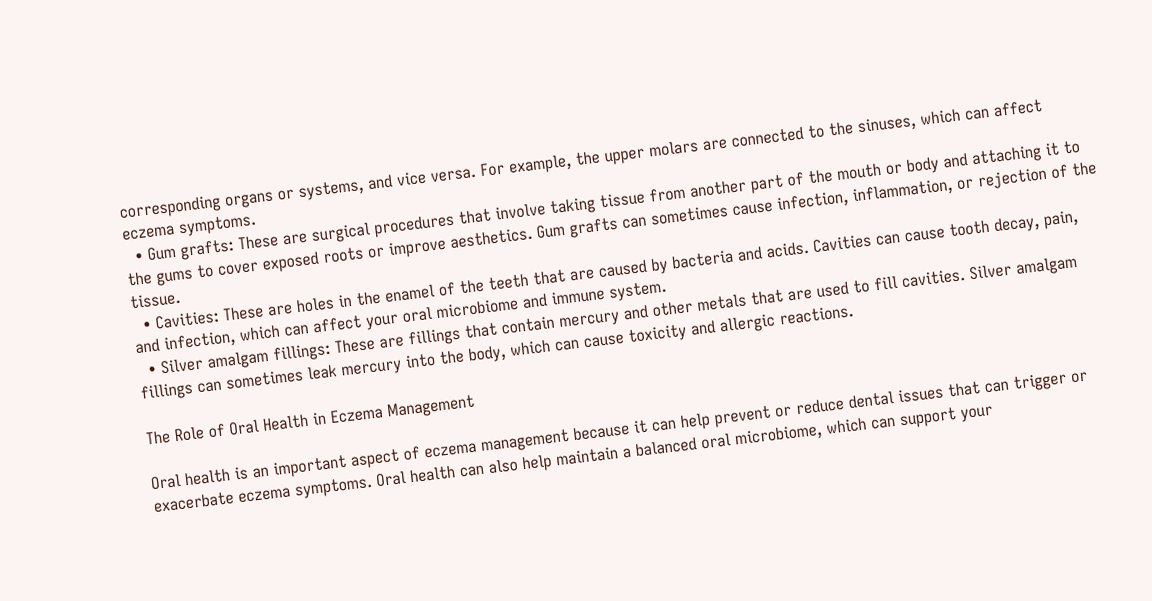corresponding organs or systems, and vice versa. For example, the upper molars are connected to the sinuses, which can affect eczema symptoms.
  • Gum grafts: These are surgical procedures that involve taking tissue from another part of the mouth or body and attaching it to the gums to cover exposed roots or improve aesthetics. Gum grafts can sometimes cause infection, inflammation, or rejection of the tissue.
  • Cavities: These are holes in the enamel of the teeth that are caused by bacteria and acids. Cavities can cause tooth decay, pain, and infection, which can affect your oral microbiome and immune system.
  • Silver amalgam fillings: These are fillings that contain mercury and other metals that are used to fill cavities. Silver amalgam fillings can sometimes leak mercury into the body, which can cause toxicity and allergic reactions.

The Role of Oral Health in Eczema Management

Oral health is an important aspect of eczema management because it can help prevent or reduce dental issues that can trigger or exacerbate eczema symptoms. Oral health can also help maintain a balanced oral microbiome, which can support your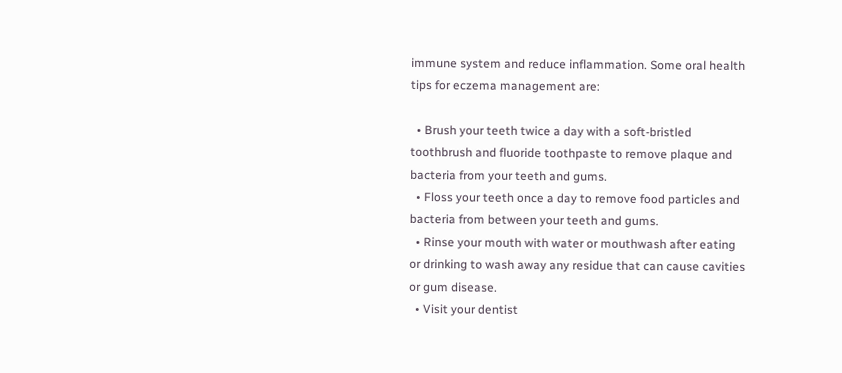immune system and reduce inflammation. Some oral health tips for eczema management are:

  • Brush your teeth twice a day with a soft-bristled toothbrush and fluoride toothpaste to remove plaque and bacteria from your teeth and gums.
  • Floss your teeth once a day to remove food particles and bacteria from between your teeth and gums.
  • Rinse your mouth with water or mouthwash after eating or drinking to wash away any residue that can cause cavities or gum disease.
  • Visit your dentist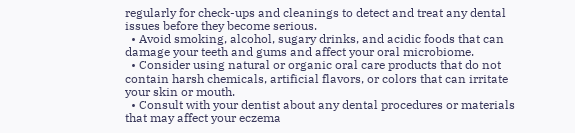regularly for check-ups and cleanings to detect and treat any dental issues before they become serious.
  • Avoid smoking, alcohol, sugary drinks, and acidic foods that can damage your teeth and gums and affect your oral microbiome.
  • Consider using natural or organic oral care products that do not contain harsh chemicals, artificial flavors, or colors that can irritate your skin or mouth.
  • Consult with your dentist about any dental procedures or materials that may affect your eczema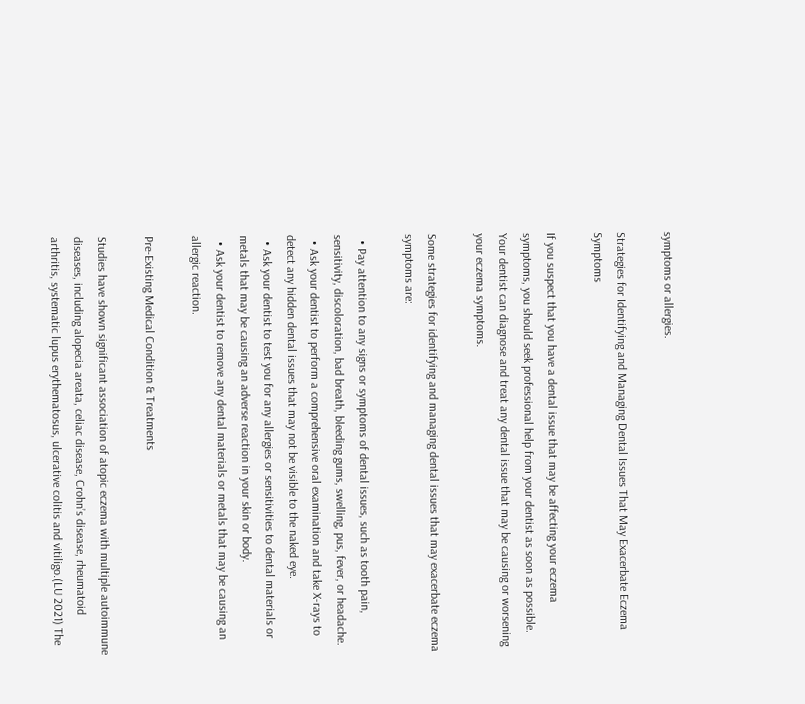symptoms or allergies.

Strategies for Identifying and Managing Dental Issues That May Exacerbate Eczema Symptoms

If you suspect that you have a dental issue that may be affecting your eczema symptoms, you should seek professional help from your dentist as soon as possible. Your dentist can diagnose and treat any dental issue that may be causing or worsening your eczema symptoms.

Some strategies for identifying and managing dental issues that may exacerbate eczema symptoms are:

  • Pay attention to any signs or symptoms of dental issues, such as tooth pain, sensitivity, discoloration, bad breath, bleeding gums, swelling, pus, fever, or headache.
  • Ask your dentist to perform a comprehensive oral examination and take X-rays to detect any hidden dental issues that may not be visible to the naked eye.
  • Ask your dentist to test you for any allergies or sensitivities to dental materials or metals that may be causing an adverse reaction in your skin or body.
  • Ask your dentist to remove any dental materials or metals that may be causing an allergic reaction.

Pre-Existing Medical Condition & Treatments

Studies have shown significant association of atopic eczema with multiple autoimmune diseases, including alopecia areata, celiac disease, Crohn’s disease, rheumatoid arthritis, systematic lupus erythematosus, ulcerative colitis and vitiligo.(LU 2021) The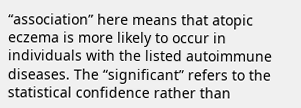“association” here means that atopic eczema is more likely to occur in individuals with the listed autoimmune diseases. The “significant” refers to the statistical confidence rather than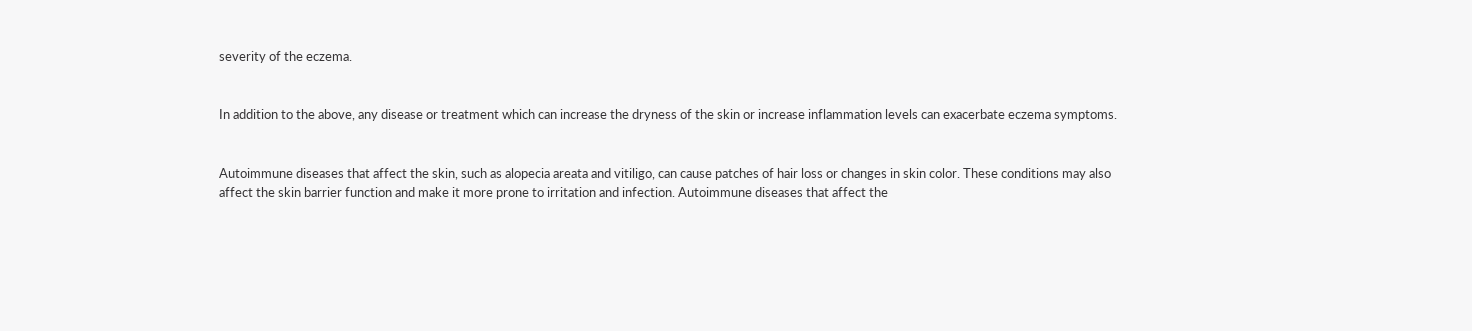severity of the eczema.


In addition to the above, any disease or treatment which can increase the dryness of the skin or increase inflammation levels can exacerbate eczema symptoms.


Autoimmune diseases that affect the skin, such as alopecia areata and vitiligo, can cause patches of hair loss or changes in skin color. These conditions may also affect the skin barrier function and make it more prone to irritation and infection. Autoimmune diseases that affect the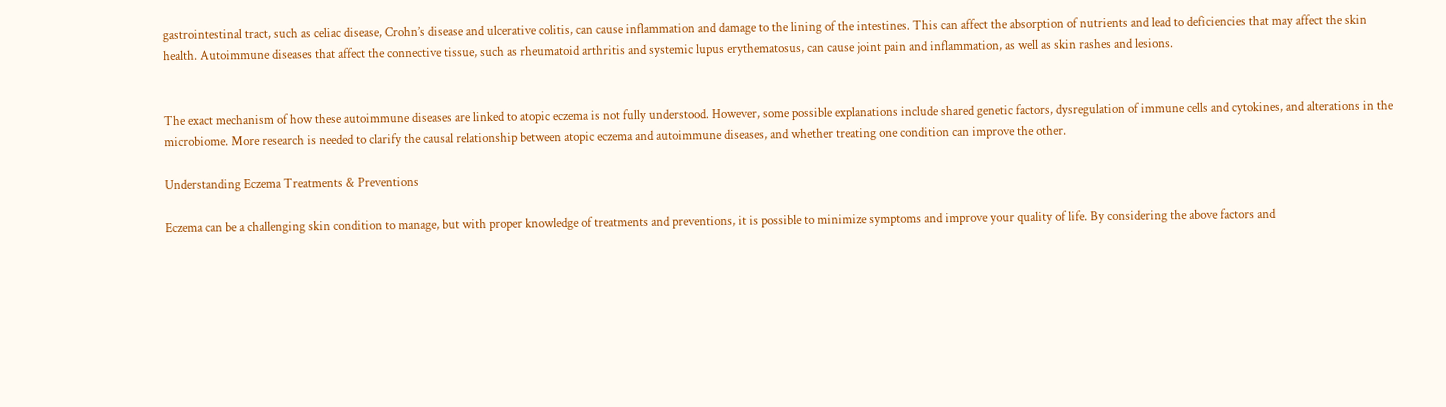gastrointestinal tract, such as celiac disease, Crohn’s disease and ulcerative colitis, can cause inflammation and damage to the lining of the intestines. This can affect the absorption of nutrients and lead to deficiencies that may affect the skin health. Autoimmune diseases that affect the connective tissue, such as rheumatoid arthritis and systemic lupus erythematosus, can cause joint pain and inflammation, as well as skin rashes and lesions.


The exact mechanism of how these autoimmune diseases are linked to atopic eczema is not fully understood. However, some possible explanations include shared genetic factors, dysregulation of immune cells and cytokines, and alterations in the microbiome. More research is needed to clarify the causal relationship between atopic eczema and autoimmune diseases, and whether treating one condition can improve the other.

Understanding Eczema Treatments & Preventions

Eczema can be a challenging skin condition to manage, but with proper knowledge of treatments and preventions, it is possible to minimize symptoms and improve your quality of life. By considering the above factors and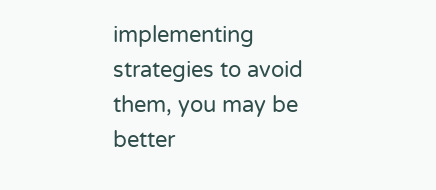implementing strategies to avoid them, you may be better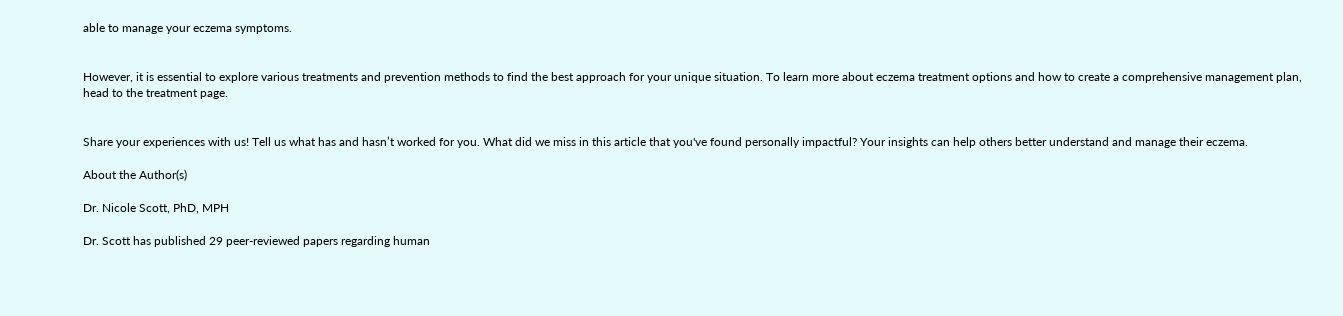able to manage your eczema symptoms.


However, it is essential to explore various treatments and prevention methods to find the best approach for your unique situation. To learn more about eczema treatment options and how to create a comprehensive management plan, head to the treatment page.


Share your experiences with us! Tell us what has and hasn’t worked for you. What did we miss in this article that you've found personally impactful? Your insights can help others better understand and manage their eczema.

About the Author(s)

Dr. Nicole Scott, PhD, MPH

Dr. Scott has published 29 peer-reviewed papers regarding human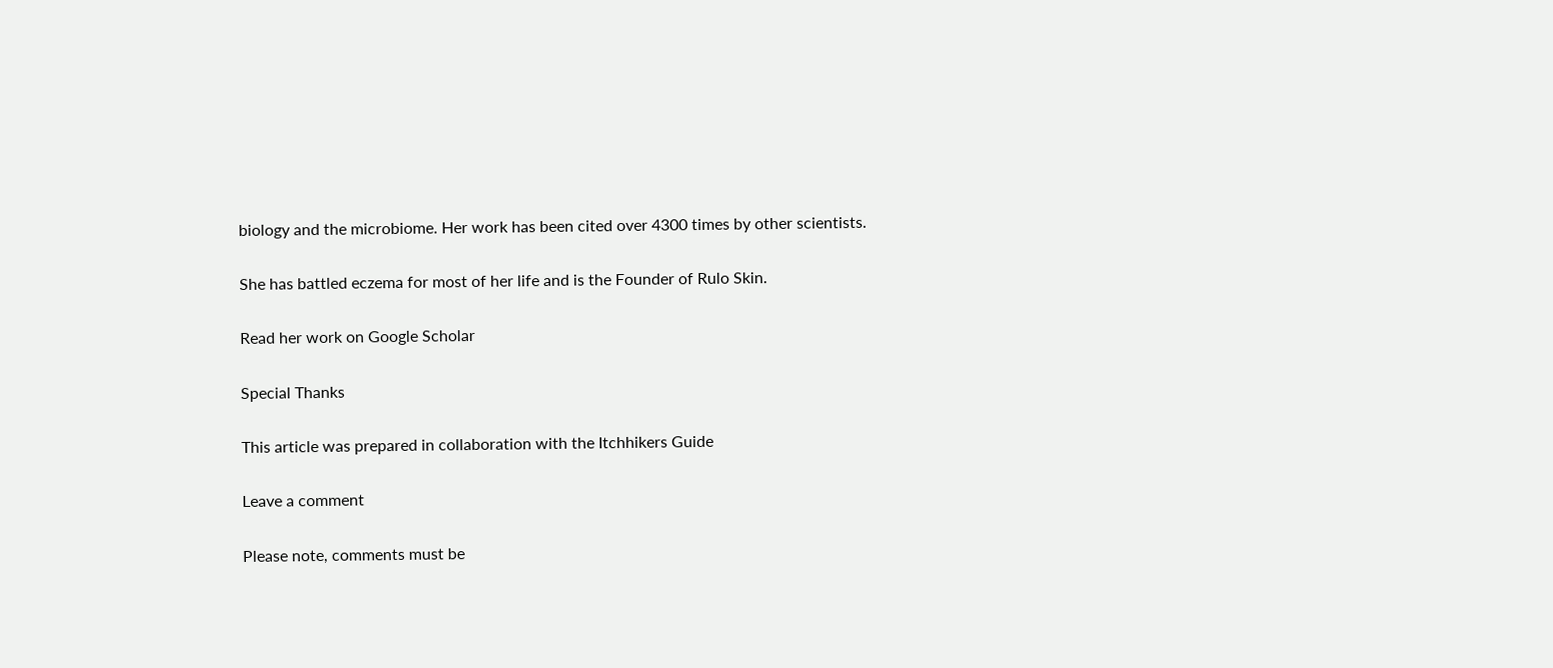biology and the microbiome. Her work has been cited over 4300 times by other scientists.

She has battled eczema for most of her life and is the Founder of Rulo Skin.

Read her work on Google Scholar

Special Thanks

This article was prepared in collaboration with the Itchhikers Guide

Leave a comment

Please note, comments must be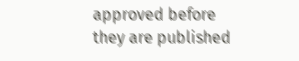approved before they are published